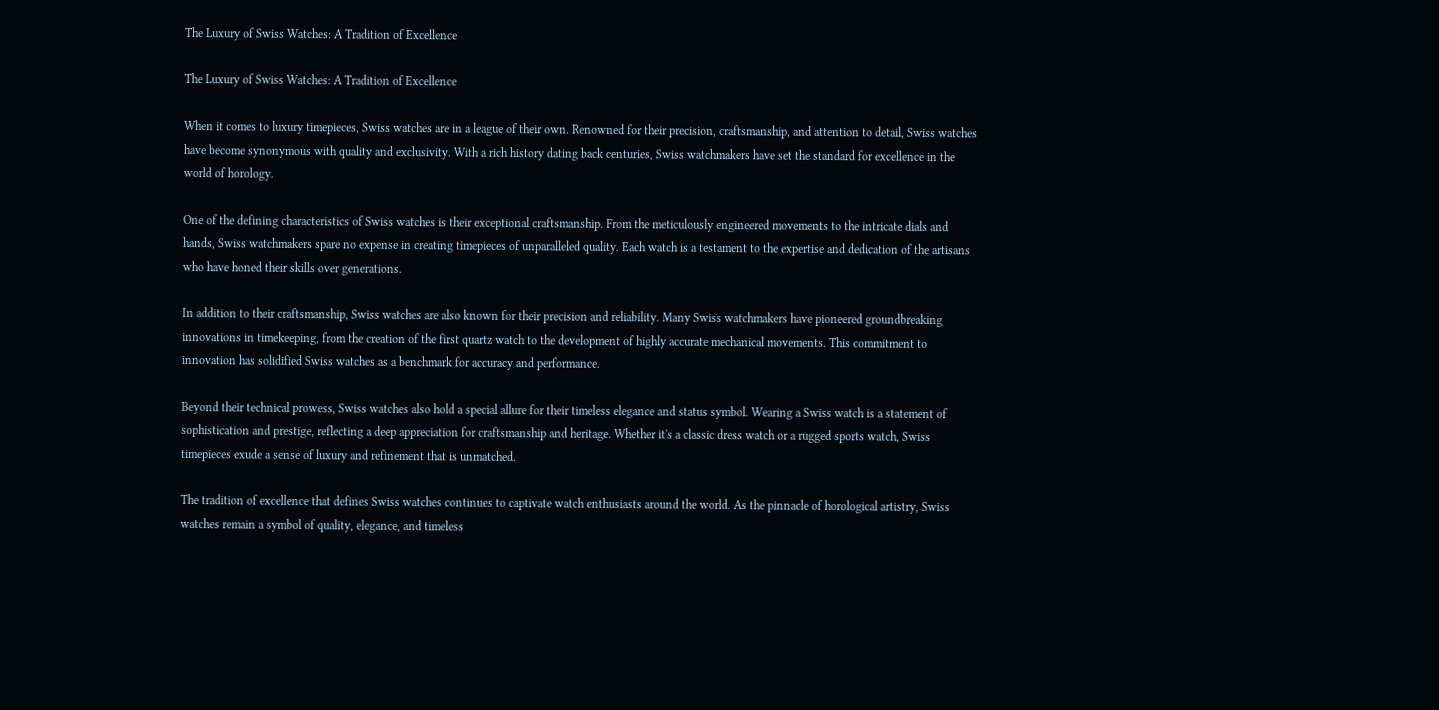The Luxury of Swiss Watches: A Tradition of Excellence

The Luxury of Swiss Watches: A Tradition of Excellence

When it comes to luxury timepieces, Swiss watches are in a league of their own. Renowned for their precision, craftsmanship, and attention to detail, Swiss watches have become synonymous with quality and exclusivity. With a rich history dating back centuries, Swiss watchmakers have set the standard for excellence in the world of horology.

One of the defining characteristics of Swiss watches is their exceptional craftsmanship. From the meticulously engineered movements to the intricate dials and hands, Swiss watchmakers spare no expense in creating timepieces of unparalleled quality. Each watch is a testament to the expertise and dedication of the artisans who have honed their skills over generations.

In addition to their craftsmanship, Swiss watches are also known for their precision and reliability. Many Swiss watchmakers have pioneered groundbreaking innovations in timekeeping, from the creation of the first quartz watch to the development of highly accurate mechanical movements. This commitment to innovation has solidified Swiss watches as a benchmark for accuracy and performance.

Beyond their technical prowess, Swiss watches also hold a special allure for their timeless elegance and status symbol. Wearing a Swiss watch is a statement of sophistication and prestige, reflecting a deep appreciation for craftsmanship and heritage. Whether it's a classic dress watch or a rugged sports watch, Swiss timepieces exude a sense of luxury and refinement that is unmatched.

The tradition of excellence that defines Swiss watches continues to captivate watch enthusiasts around the world. As the pinnacle of horological artistry, Swiss watches remain a symbol of quality, elegance, and timeless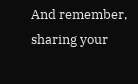And remember, sharing your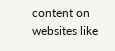content on websites like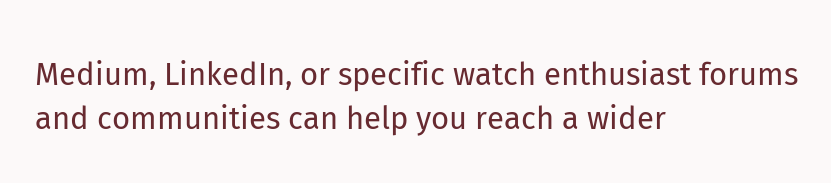Medium, LinkedIn, or specific watch enthusiast forums and communities can help you reach a wider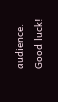audience. Good luck!